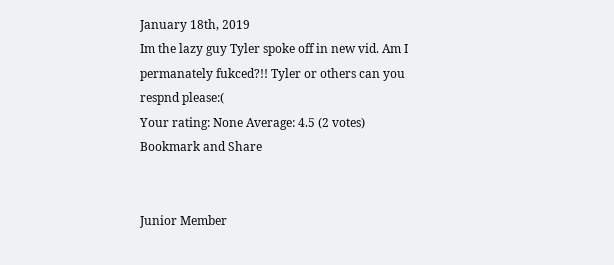January 18th, 2019
Im the lazy guy Tyler spoke off in new vid. Am I permanately fukced?!! Tyler or others can you respnd please:(
Your rating: None Average: 4.5 (2 votes)
Bookmark and Share


Junior Member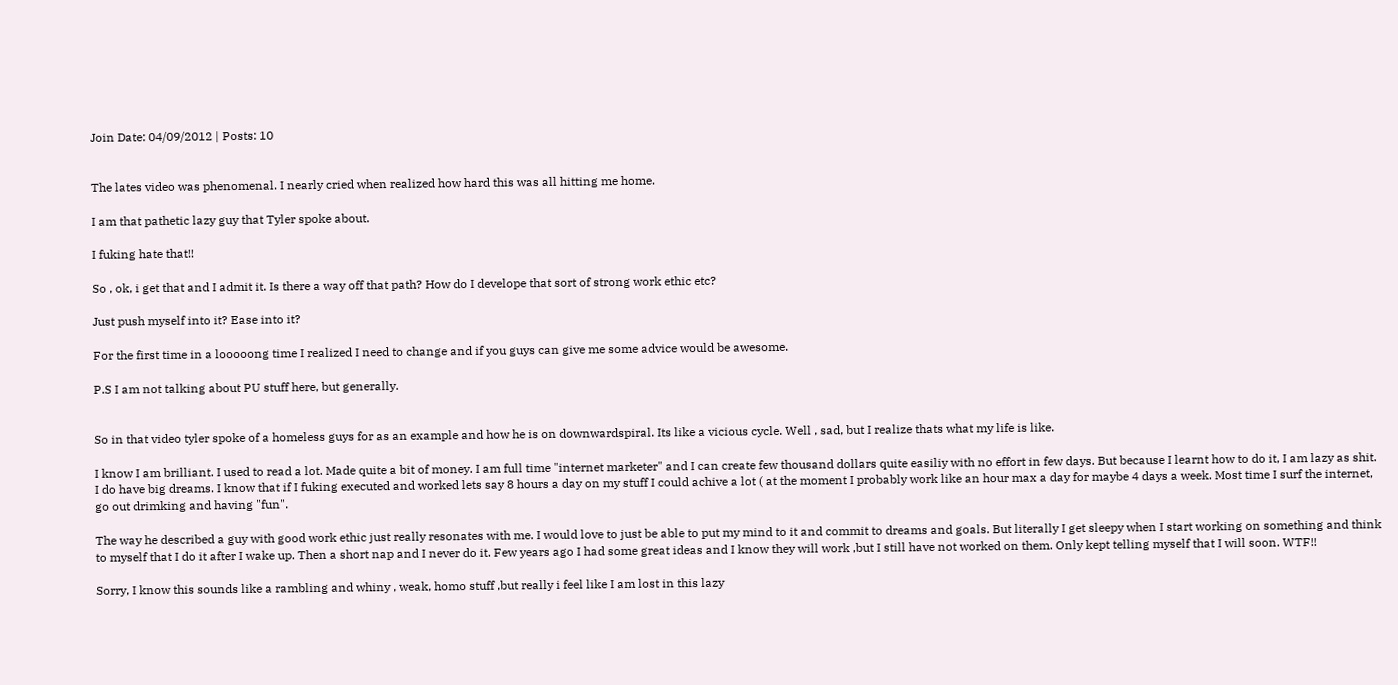Join Date: 04/09/2012 | Posts: 10


The lates video was phenomenal. I nearly cried when realized how hard this was all hitting me home.

I am that pathetic lazy guy that Tyler spoke about.

I fuking hate that!!

So , ok, i get that and I admit it. Is there a way off that path? How do I develope that sort of strong work ethic etc?

Just push myself into it? Ease into it?

For the first time in a looooong time I realized I need to change and if you guys can give me some advice would be awesome.

P.S I am not talking about PU stuff here, but generally.


So in that video tyler spoke of a homeless guys for as an example and how he is on downwardspiral. Its like a vicious cycle. Well , sad, but I realize thats what my life is like.

I know I am brilliant. I used to read a lot. Made quite a bit of money. I am full time "internet marketer" and I can create few thousand dollars quite easiliy with no effort in few days. But because I learnt how to do it, I am lazy as shit. I do have big dreams. I know that if I fuking executed and worked lets say 8 hours a day on my stuff I could achive a lot ( at the moment I probably work like an hour max a day for maybe 4 days a week. Most time I surf the internet, go out drimking and having "fun".

The way he described a guy with good work ethic just really resonates with me. I would love to just be able to put my mind to it and commit to dreams and goals. But literally I get sleepy when I start working on something and think to myself that I do it after I wake up. Then a short nap and I never do it. Few years ago I had some great ideas and I know they will work ,but I still have not worked on them. Only kept telling myself that I will soon. WTF!!

Sorry, I know this sounds like a rambling and whiny , weak, homo stuff ,but really i feel like I am lost in this lazy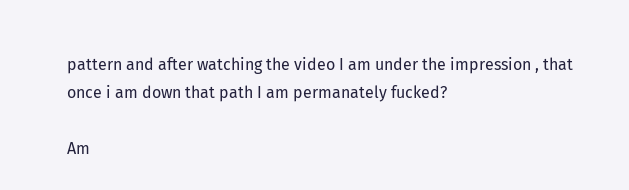pattern and after watching the video I am under the impression , that once i am down that path I am permanately fucked?

Am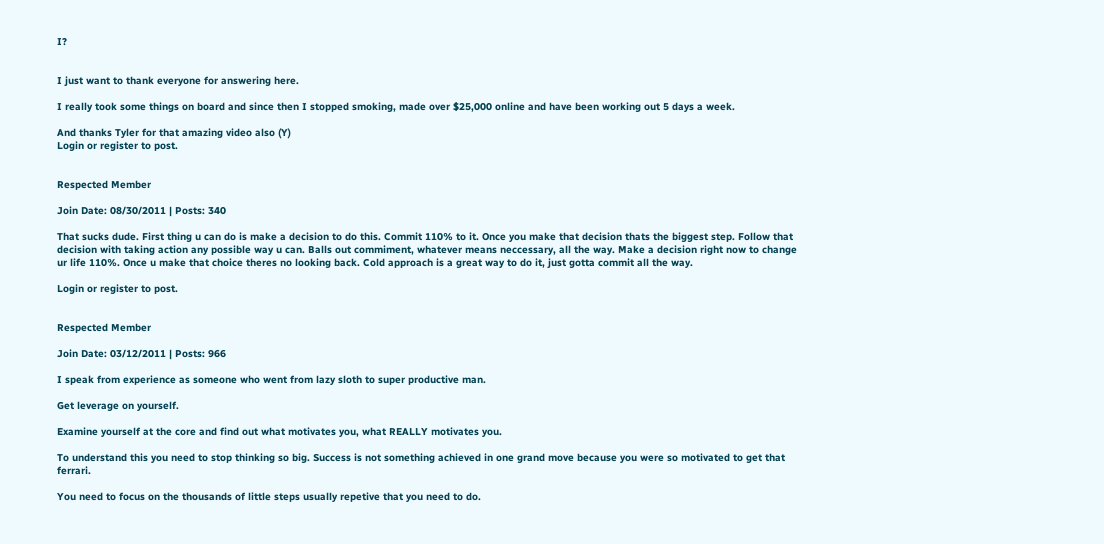I?


I just want to thank everyone for answering here.

I really took some things on board and since then I stopped smoking, made over $25,000 online and have been working out 5 days a week.

And thanks Tyler for that amazing video also (Y)
Login or register to post.


Respected Member

Join Date: 08/30/2011 | Posts: 340

That sucks dude. First thing u can do is make a decision to do this. Commit 110% to it. Once you make that decision thats the biggest step. Follow that decision with taking action any possible way u can. Balls out commiment, whatever means neccessary, all the way. Make a decision right now to change ur life 110%. Once u make that choice theres no looking back. Cold approach is a great way to do it, just gotta commit all the way.

Login or register to post.


Respected Member

Join Date: 03/12/2011 | Posts: 966

I speak from experience as someone who went from lazy sloth to super productive man.

Get leverage on yourself.

Examine yourself at the core and find out what motivates you, what REALLY motivates you.

To understand this you need to stop thinking so big. Success is not something achieved in one grand move because you were so motivated to get that ferrari.

You need to focus on the thousands of little steps usually repetive that you need to do.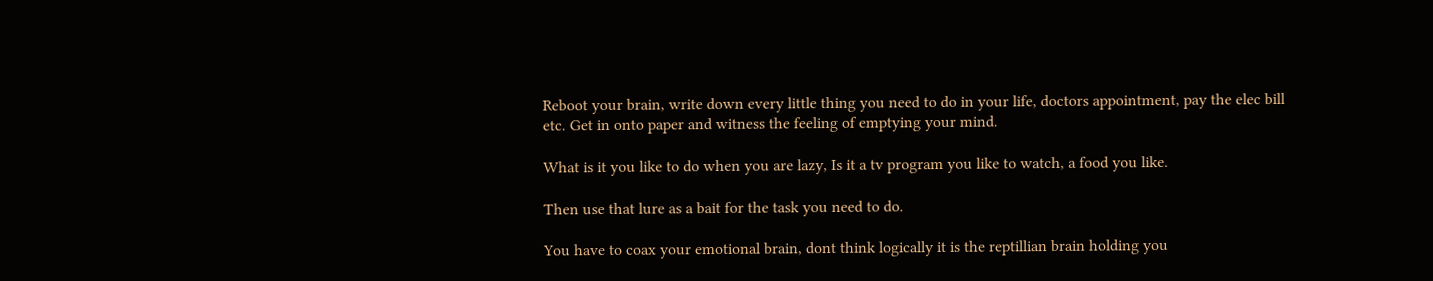Reboot your brain, write down every little thing you need to do in your life, doctors appointment, pay the elec bill etc. Get in onto paper and witness the feeling of emptying your mind.

What is it you like to do when you are lazy, Is it a tv program you like to watch, a food you like.

Then use that lure as a bait for the task you need to do.

You have to coax your emotional brain, dont think logically it is the reptillian brain holding you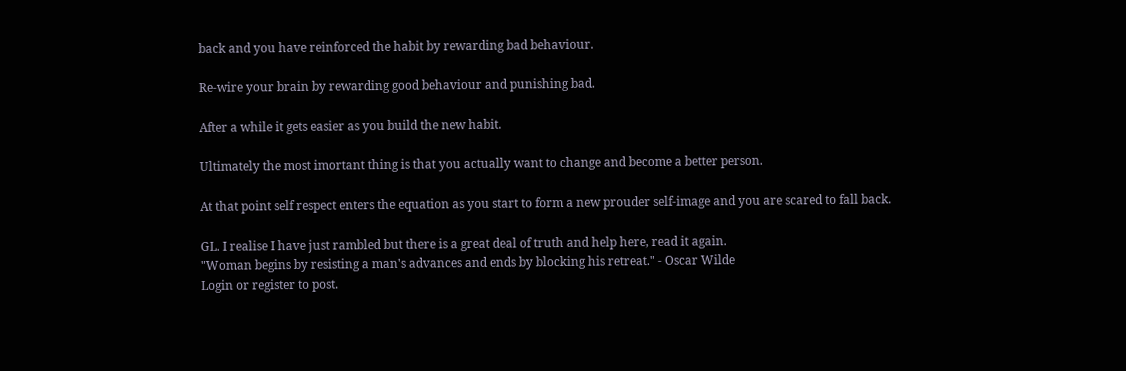back and you have reinforced the habit by rewarding bad behaviour.

Re-wire your brain by rewarding good behaviour and punishing bad.

After a while it gets easier as you build the new habit.

Ultimately the most imortant thing is that you actually want to change and become a better person.

At that point self respect enters the equation as you start to form a new prouder self-image and you are scared to fall back.

GL. I realise I have just rambled but there is a great deal of truth and help here, read it again.
"Woman begins by resisting a man's advances and ends by blocking his retreat." - Oscar Wilde
Login or register to post.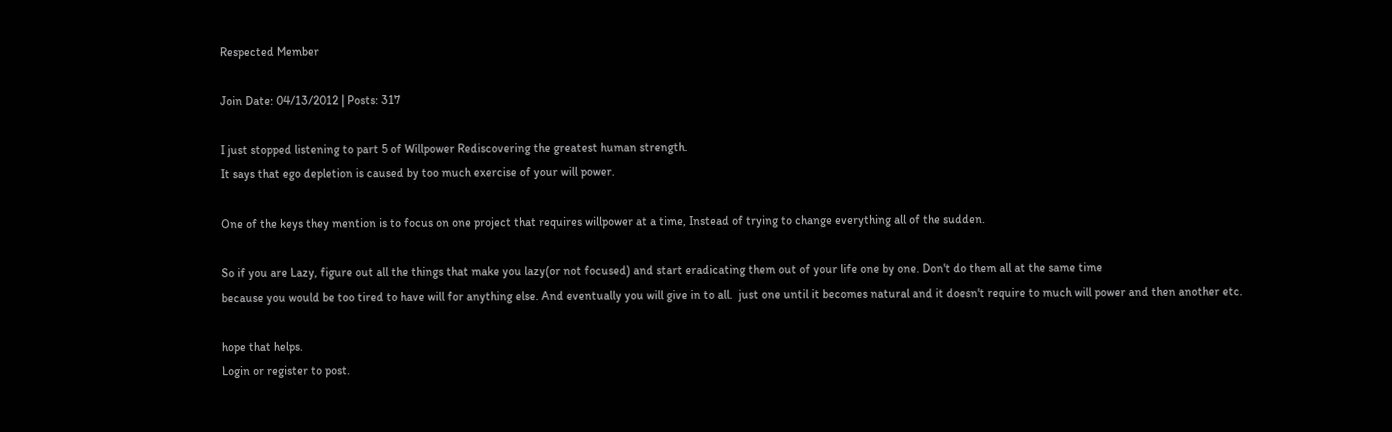Respected Member

Join Date: 04/13/2012 | Posts: 317

I just stopped listening to part 5 of Willpower Rediscovering the greatest human strength.
It says that ego depletion is caused by too much exercise of your will power.

One of the keys they mention is to focus on one project that requires willpower at a time, Instead of trying to change everything all of the sudden.

So if you are Lazy, figure out all the things that make you lazy(or not focused) and start eradicating them out of your life one by one. Don't do them all at the same time
because you would be too tired to have will for anything else. And eventually you will give in to all.  just one until it becomes natural and it doesn't require to much will power and then another etc.

hope that helps.
Login or register to post.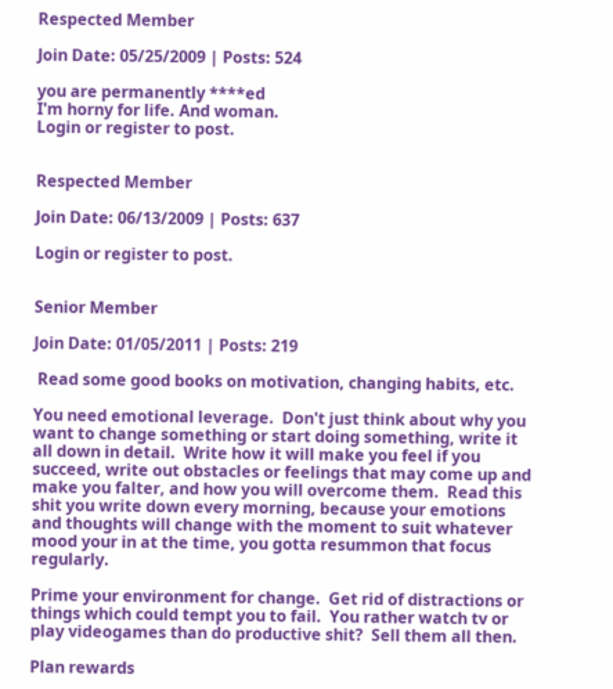Respected Member

Join Date: 05/25/2009 | Posts: 524

you are permanently ****ed
I'm horny for life. And woman.
Login or register to post.


Respected Member

Join Date: 06/13/2009 | Posts: 637

Login or register to post.


Senior Member

Join Date: 01/05/2011 | Posts: 219

 Read some good books on motivation, changing habits, etc.

You need emotional leverage.  Don't just think about why you want to change something or start doing something, write it all down in detail.  Write how it will make you feel if you succeed, write out obstacles or feelings that may come up and make you falter, and how you will overcome them.  Read this shit you write down every morning, because your emotions and thoughts will change with the moment to suit whatever mood your in at the time, you gotta resummon that focus regularly.

Prime your environment for change.  Get rid of distractions or things which could tempt you to fail.  You rather watch tv or play videogames than do productive shit?  Sell them all then.

Plan rewards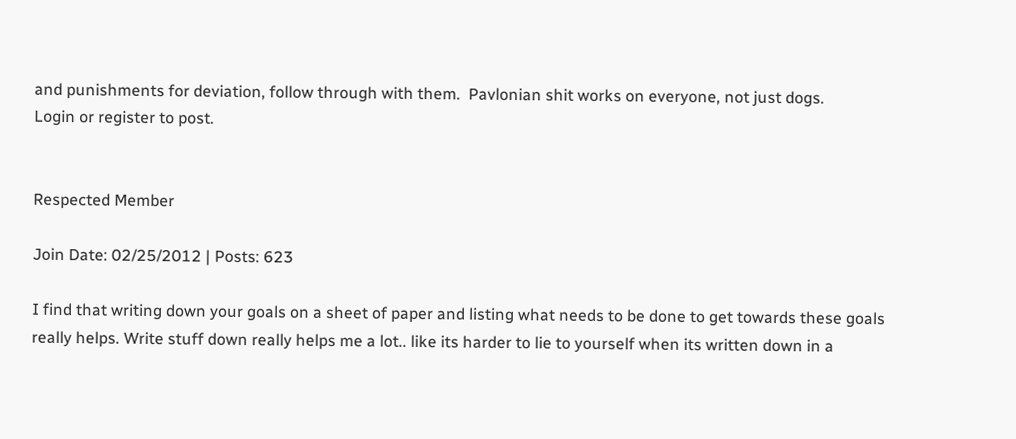and punishments for deviation, follow through with them.  Pavlonian shit works on everyone, not just dogs.
Login or register to post.


Respected Member

Join Date: 02/25/2012 | Posts: 623

I find that writing down your goals on a sheet of paper and listing what needs to be done to get towards these goals really helps. Write stuff down really helps me a lot.. like its harder to lie to yourself when its written down in a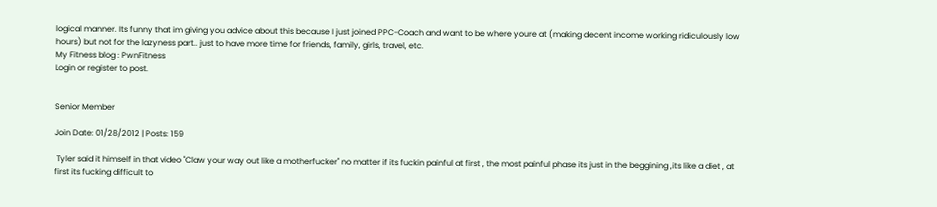logical manner. Its funny that im giving you advice about this because I just joined PPC-Coach and want to be where youre at (making decent income working ridiculously low hours) but not for the lazyness part.. just to have more time for friends, family, girls, travel, etc.
My Fitness blog : PwnFitness
Login or register to post.


Senior Member

Join Date: 01/28/2012 | Posts: 159

 Tyler said it himself in that video "Claw your way out like a motherfucker" no matter if its fuckin painful at first , the most painful phase its just in the beggining ,its like a diet , at first its fucking difficult to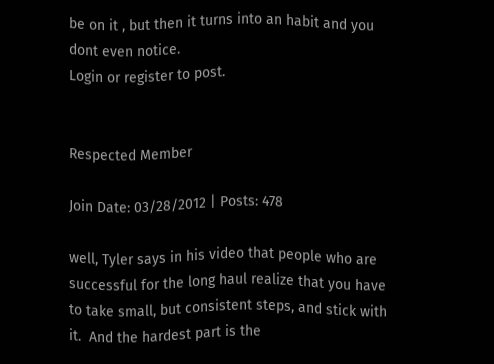be on it , but then it turns into an habit and you dont even notice.
Login or register to post.


Respected Member

Join Date: 03/28/2012 | Posts: 478

well, Tyler says in his video that people who are successful for the long haul realize that you have to take small, but consistent steps, and stick with it.  And the hardest part is the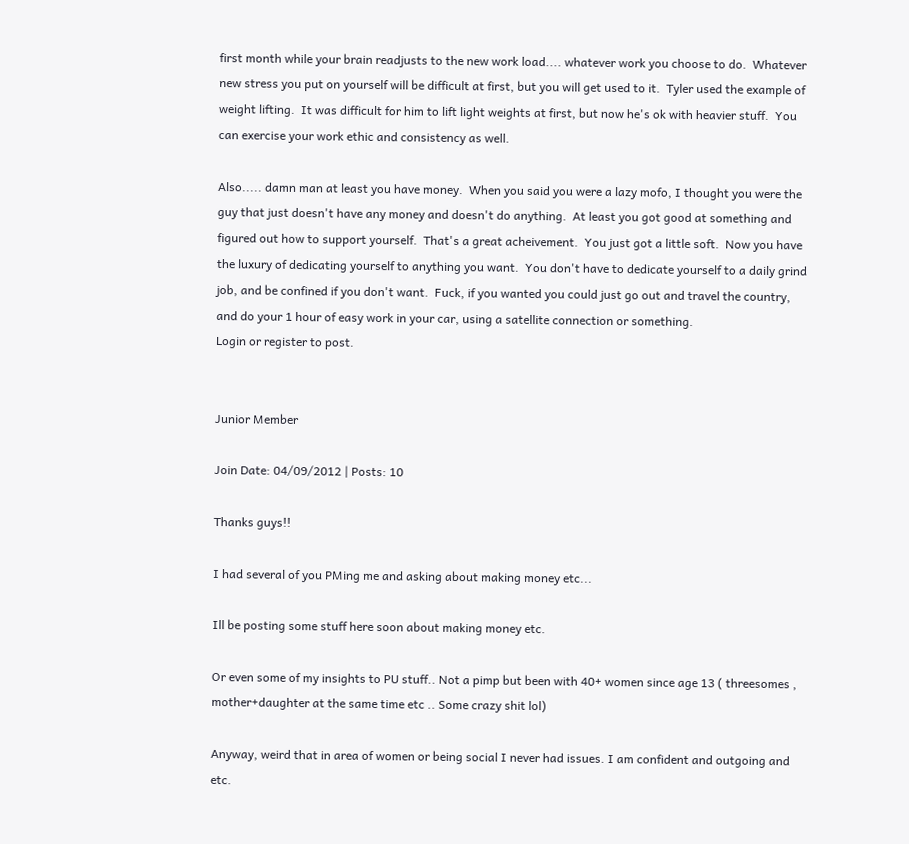first month while your brain readjusts to the new work load.... whatever work you choose to do.  Whatever new stress you put on yourself will be difficult at first, but you will get used to it.  Tyler used the example of weight lifting.  It was difficult for him to lift light weights at first, but now he's ok with heavier stuff.  You can exercise your work ethic and consistency as well.

Also..... damn man at least you have money.  When you said you were a lazy mofo, I thought you were the guy that just doesn't have any money and doesn't do anything.  At least you got good at something and figured out how to support yourself.  That's a great acheivement.  You just got a little soft.  Now you have the luxury of dedicating yourself to anything you want.  You don't have to dedicate yourself to a daily grind job, and be confined if you don't want.  Fuck, if you wanted you could just go out and travel the country, and do your 1 hour of easy work in your car, using a satellite connection or something.
Login or register to post.


Junior Member

Join Date: 04/09/2012 | Posts: 10

Thanks guys!!

I had several of you PMing me and asking about making money etc...

Ill be posting some stuff here soon about making money etc.

Or even some of my insights to PU stuff.. Not a pimp but been with 40+ women since age 13 ( threesomes , mother+daughter at the same time etc .. Some crazy shit lol)

Anyway, weird that in area of women or being social I never had issues. I am confident and outgoing and etc.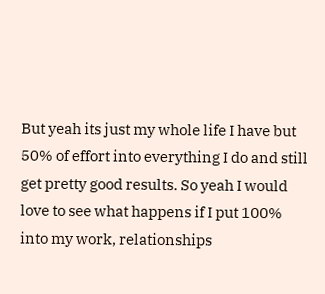But yeah its just my whole life I have but 50% of effort into everything I do and still get pretty good results. So yeah I would love to see what happens if I put 100% into my work, relationships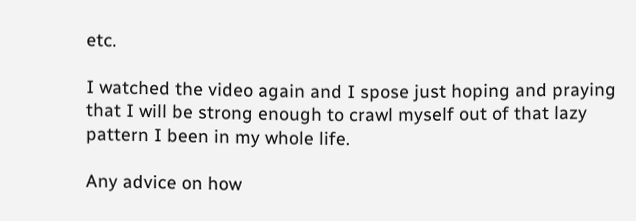etc.

I watched the video again and I spose just hoping and praying that I will be strong enough to crawl myself out of that lazy pattern I been in my whole life.

Any advice on how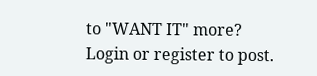to "WANT IT" more?
Login or register to post.